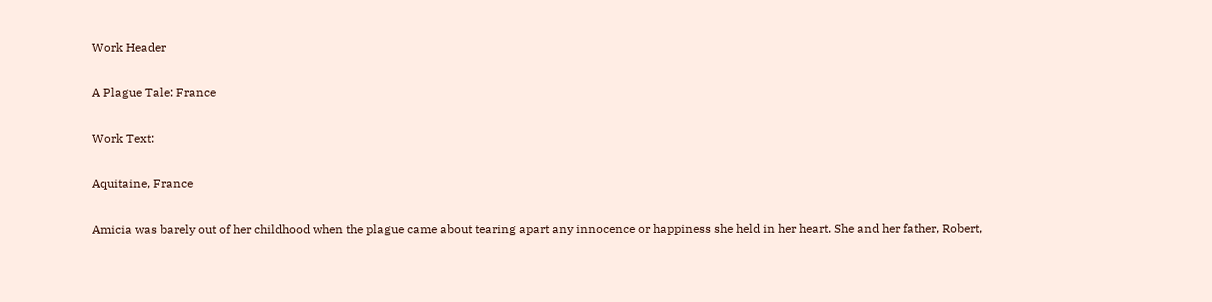Work Header

A Plague Tale: France

Work Text:

Aquitaine, France

Amicia was barely out of her childhood when the plague came about tearing apart any innocence or happiness she held in her heart. She and her father, Robert,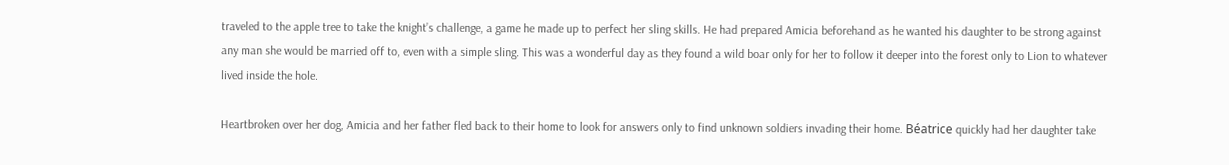traveled to the apple tree to take the knight’s challenge, a game he made up to perfect her sling skills. He had prepared Amicia beforehand as he wanted his daughter to be strong against any man she would be married off to, even with a simple sling. This was a wonderful day as they found a wild boar only for her to follow it deeper into the forest only to Lion to whatever lived inside the hole.

Heartbroken over her dog, Amicia and her father fled back to their home to look for answers only to find unknown soldiers invading their home. Béatrice quickly had her daughter take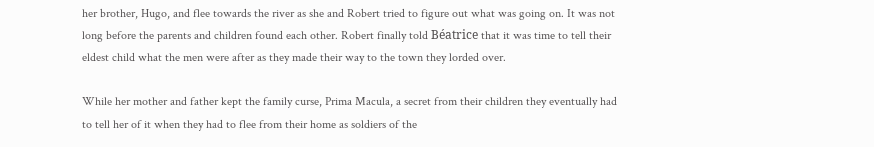her brother, Hugo, and flee towards the river as she and Robert tried to figure out what was going on. It was not long before the parents and children found each other. Robert finally told Béatrice that it was time to tell their eldest child what the men were after as they made their way to the town they lorded over.

While her mother and father kept the family curse, Prima Macula, a secret from their children they eventually had to tell her of it when they had to flee from their home as soldiers of the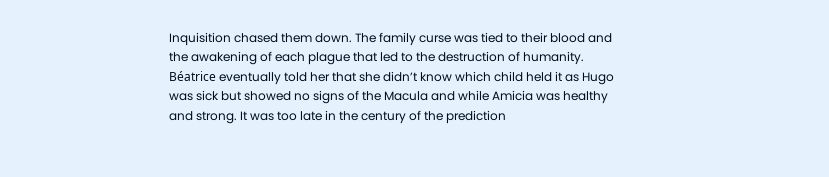Inquisition chased them down. The family curse was tied to their blood and the awakening of each plague that led to the destruction of humanity. Béatrice eventually told her that she didn’t know which child held it as Hugo was sick but showed no signs of the Macula and while Amicia was healthy and strong. It was too late in the century of the prediction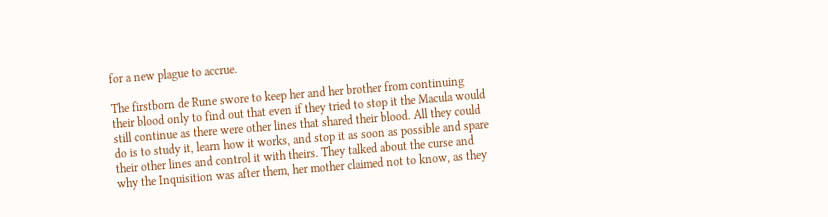for a new plague to accrue.

The firstborn de Rune swore to keep her and her brother from continuing their blood only to find out that even if they tried to stop it the Macula would still continue as there were other lines that shared their blood. All they could do is to study it, learn how it works, and stop it as soon as possible and spare their other lines and control it with theirs. They talked about the curse and why the Inquisition was after them, her mother claimed not to know, as they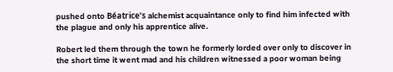pushed onto Béatrice’s alchemist acquaintance only to find him infected with the plague and only his apprentice alive.

Robert led them through the town he formerly lorded over only to discover in the short time it went mad and his children witnessed a poor woman being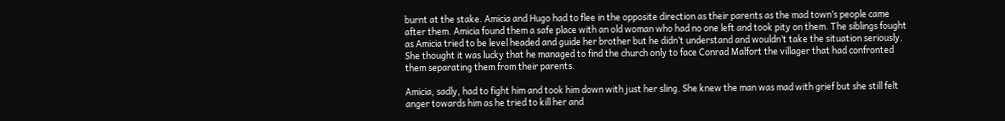burnt at the stake. Amicia and Hugo had to flee in the opposite direction as their parents as the mad town’s people came after them. Amicia found them a safe place with an old woman who had no one left and took pity on them. The siblings fought as Amicia tried to be level headed and guide her brother but he didn’t understand and wouldn’t take the situation seriously. She thought it was lucky that he managed to find the church only to face Conrad Malfort the villager that had confronted them separating them from their parents.

Amicia, sadly, had to fight him and took him down with just her sling. She knew the man was mad with grief but she still felt anger towards him as he tried to kill her and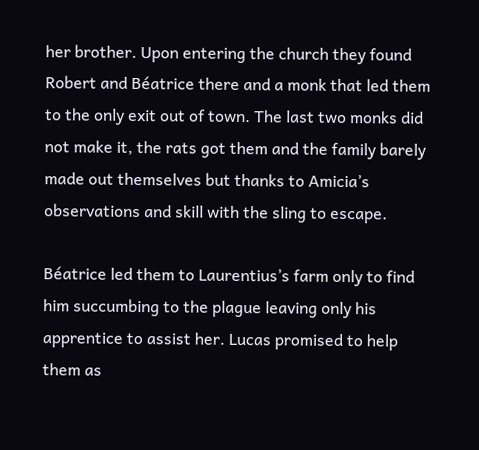her brother. Upon entering the church they found Robert and Béatrice there and a monk that led them to the only exit out of town. The last two monks did not make it, the rats got them and the family barely made out themselves but thanks to Amicia’s observations and skill with the sling to escape.

Béatrice led them to Laurentius’s farm only to find him succumbing to the plague leaving only his apprentice to assist her. Lucas promised to help them as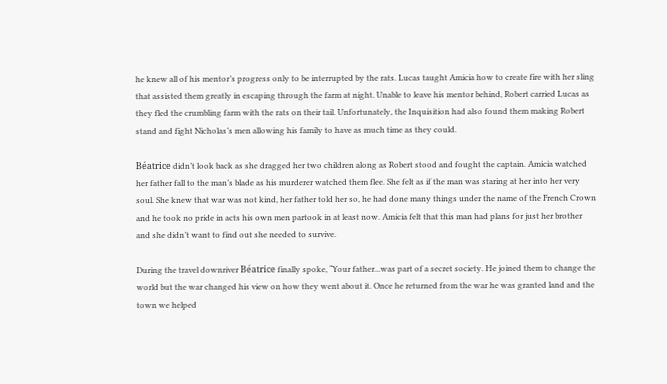he knew all of his mentor’s progress only to be interrupted by the rats. Lucas taught Amicia how to create fire with her sling that assisted them greatly in escaping through the farm at night. Unable to leave his mentor behind, Robert carried Lucas as they fled the crumbling farm with the rats on their tail. Unfortunately, the Inquisition had also found them making Robert stand and fight Nicholas’s men allowing his family to have as much time as they could.

Béatrice didn’t look back as she dragged her two children along as Robert stood and fought the captain. Amicia watched her father fall to the man’s blade as his murderer watched them flee. She felt as if the man was staring at her into her very soul. She knew that war was not kind, her father told her so, he had done many things under the name of the French Crown and he took no pride in acts his own men partook in at least now. Amicia felt that this man had plans for just her brother and she didn’t want to find out she needed to survive.

During the travel downriver Béatrice finally spoke, “Your father...was part of a secret society. He joined them to change the world but the war changed his view on how they went about it. Once he returned from the war he was granted land and the town we helped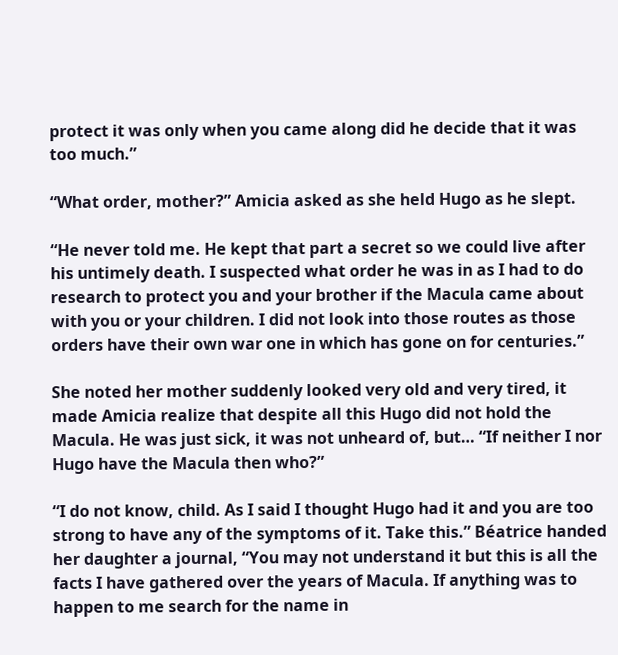protect it was only when you came along did he decide that it was too much.”

“What order, mother?” Amicia asked as she held Hugo as he slept.

“He never told me. He kept that part a secret so we could live after his untimely death. I suspected what order he was in as I had to do research to protect you and your brother if the Macula came about with you or your children. I did not look into those routes as those orders have their own war one in which has gone on for centuries.”

She noted her mother suddenly looked very old and very tired, it made Amicia realize that despite all this Hugo did not hold the Macula. He was just sick, it was not unheard of, but… “If neither I nor Hugo have the Macula then who?”

“I do not know, child. As I said I thought Hugo had it and you are too strong to have any of the symptoms of it. Take this.” Béatrice handed her daughter a journal, “You may not understand it but this is all the facts I have gathered over the years of Macula. If anything was to happen to me search for the name in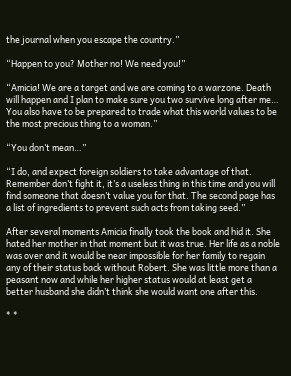the journal when you escape the country.”

“Happen to you? Mother no! We need you!”

“Amicia! We are a target and we are coming to a warzone. Death will happen and I plan to make sure you two survive long after me… You also have to be prepared to trade what this world values to be the most precious thing to a woman.”

“You don’t mean…”

“I do, and expect foreign soldiers to take advantage of that. Remember don’t fight it, it’s a useless thing in this time and you will find someone that doesn’t value you for that. The second page has a list of ingredients to prevent such acts from taking seed.”

After several moments Amicia finally took the book and hid it. She hated her mother in that moment but it was true. Her life as a noble was over and it would be near impossible for her family to regain any of their status back without Robert. She was little more than a peasant now and while her higher status would at least get a better husband she didn’t think she would want one after this.

* *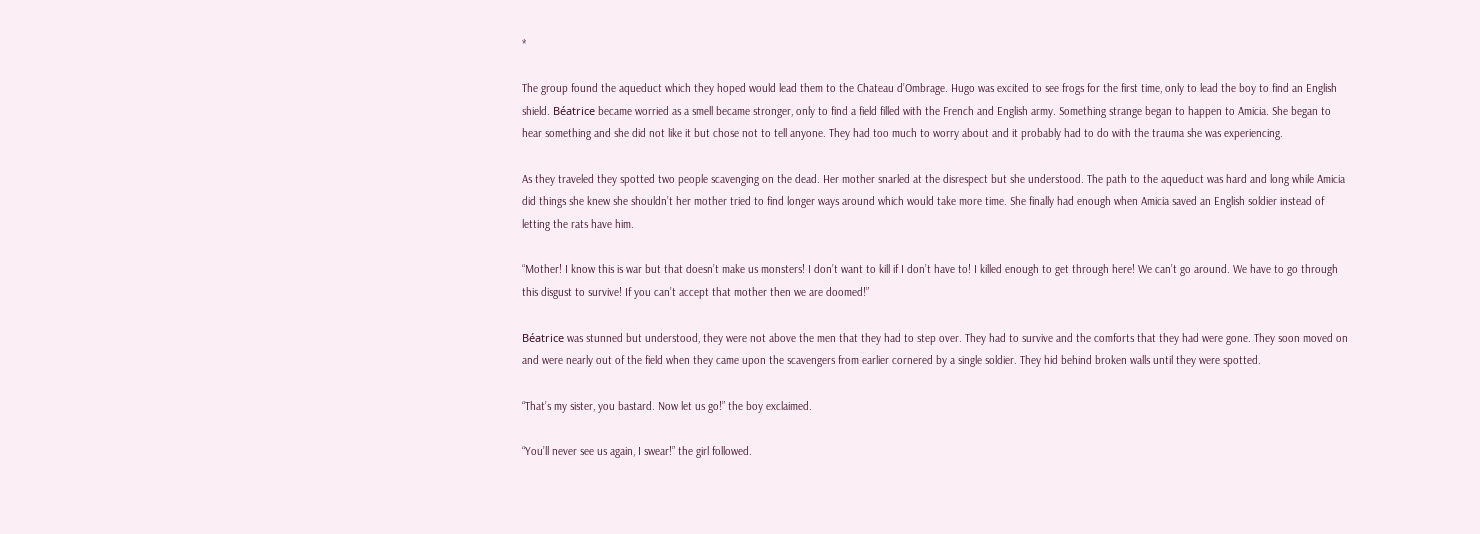*

The group found the aqueduct which they hoped would lead them to the Chateau d’Ombrage. Hugo was excited to see frogs for the first time, only to lead the boy to find an English shield. Béatrice became worried as a smell became stronger, only to find a field filled with the French and English army. Something strange began to happen to Amicia. She began to hear something and she did not like it but chose not to tell anyone. They had too much to worry about and it probably had to do with the trauma she was experiencing.

As they traveled they spotted two people scavenging on the dead. Her mother snarled at the disrespect but she understood. The path to the aqueduct was hard and long while Amicia did things she knew she shouldn’t her mother tried to find longer ways around which would take more time. She finally had enough when Amicia saved an English soldier instead of letting the rats have him.

“Mother! I know this is war but that doesn’t make us monsters! I don’t want to kill if I don’t have to! I killed enough to get through here! We can’t go around. We have to go through this disgust to survive! If you can’t accept that mother then we are doomed!”

Béatrice was stunned but understood, they were not above the men that they had to step over. They had to survive and the comforts that they had were gone. They soon moved on and were nearly out of the field when they came upon the scavengers from earlier cornered by a single soldier. They hid behind broken walls until they were spotted.

“That’s my sister, you bastard. Now let us go!” the boy exclaimed.

“You’ll never see us again, I swear!” the girl followed.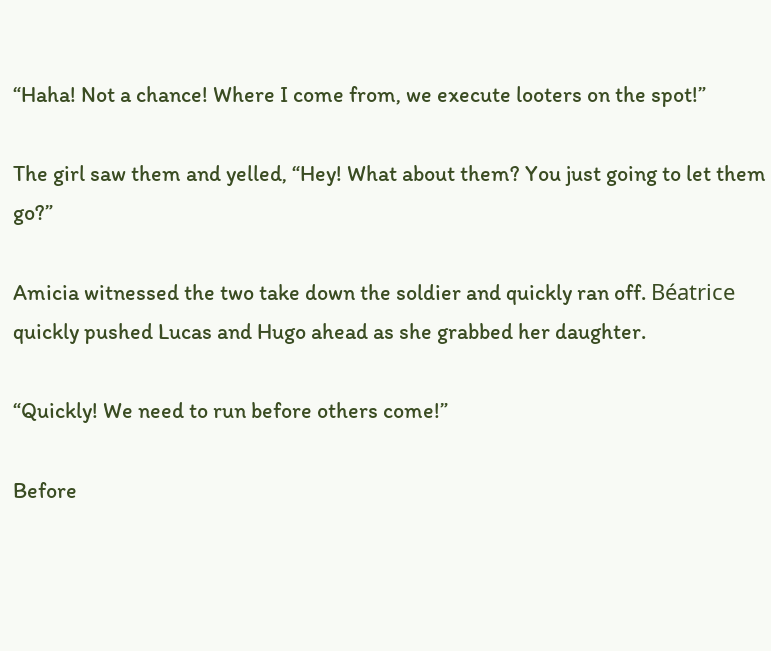“Haha! Not a chance! Where I come from, we execute looters on the spot!”

The girl saw them and yelled, “Hey! What about them? You just going to let them go?”

Amicia witnessed the two take down the soldier and quickly ran off. Béatrice quickly pushed Lucas and Hugo ahead as she grabbed her daughter.

“Quickly! We need to run before others come!”

Before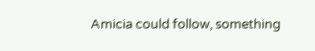Amicia could follow, something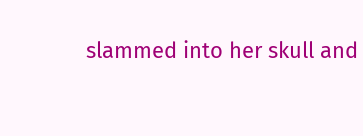slammed into her skull and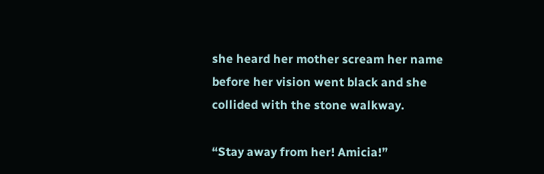she heard her mother scream her name before her vision went black and she collided with the stone walkway.

“Stay away from her! Amicia!”